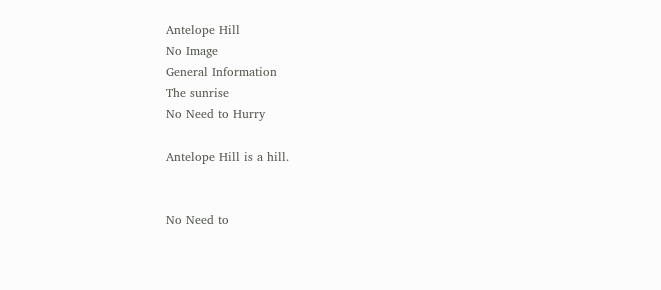Antelope Hill
No Image
General Information
The sunrise
No Need to Hurry

Antelope Hill is a hill.


No Need to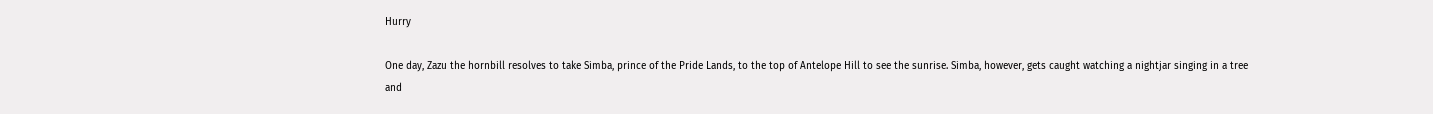Hurry

One day, Zazu the hornbill resolves to take Simba, prince of the Pride Lands, to the top of Antelope Hill to see the sunrise. Simba, however, gets caught watching a nightjar singing in a tree and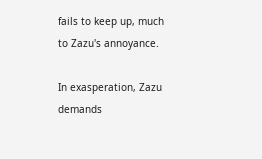fails to keep up, much to Zazu's annoyance.

In exasperation, Zazu demands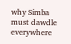why Simba must dawdle everywhere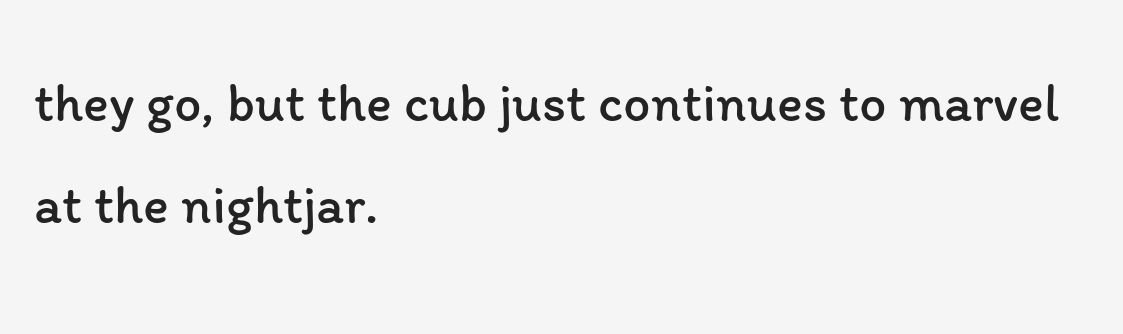they go, but the cub just continues to marvel at the nightjar.